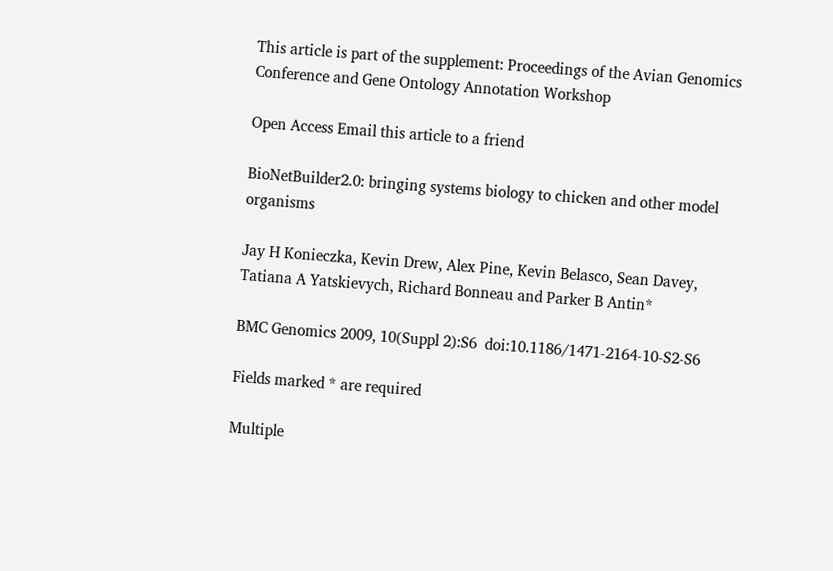This article is part of the supplement: Proceedings of the Avian Genomics Conference and Gene Ontology Annotation Workshop

Open Access Email this article to a friend

BioNetBuilder2.0: bringing systems biology to chicken and other model organisms

Jay H Konieczka, Kevin Drew, Alex Pine, Kevin Belasco, Sean Davey, Tatiana A Yatskievych, Richard Bonneau and Parker B Antin*

BMC Genomics 2009, 10(Suppl 2):S6  doi:10.1186/1471-2164-10-S2-S6

Fields marked * are required

Multiple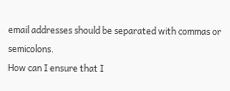email addresses should be separated with commas or semicolons.
How can I ensure that I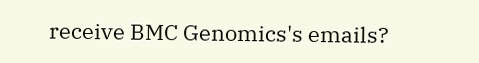receive BMC Genomics's emails?